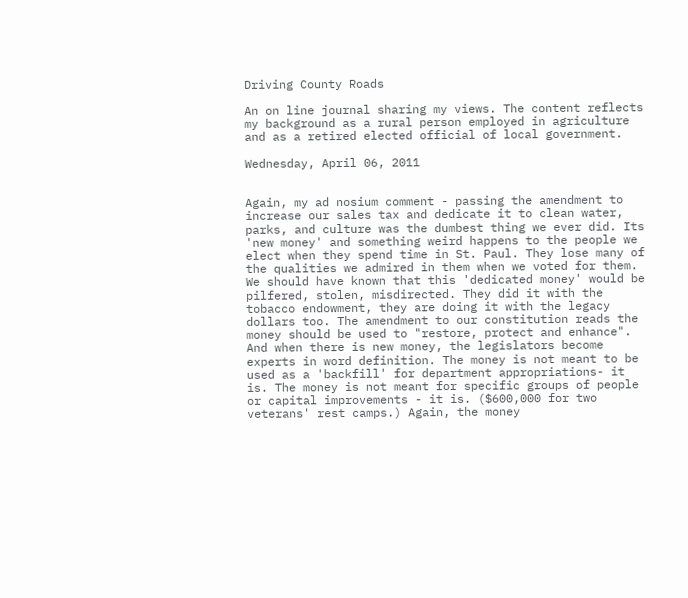Driving County Roads

An on line journal sharing my views. The content reflects my background as a rural person employed in agriculture and as a retired elected official of local government.

Wednesday, April 06, 2011


Again, my ad nosium comment - passing the amendment to increase our sales tax and dedicate it to clean water, parks, and culture was the dumbest thing we ever did. Its 'new money' and something weird happens to the people we elect when they spend time in St. Paul. They lose many of the qualities we admired in them when we voted for them. We should have known that this 'dedicated money' would be pilfered, stolen, misdirected. They did it with the tobacco endowment, they are doing it with the legacy dollars too. The amendment to our constitution reads the money should be used to "restore, protect and enhance". And when there is new money, the legislators become experts in word definition. The money is not meant to be used as a 'backfill' for department appropriations- it is. The money is not meant for specific groups of people or capital improvements - it is. ($600,000 for two veterans' rest camps.) Again, the money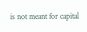is not meant for capital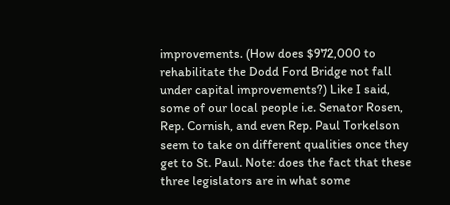improvements. (How does $972,000 to rehabilitate the Dodd Ford Bridge not fall under capital improvements?) Like I said, some of our local people i.e. Senator Rosen, Rep. Cornish, and even Rep. Paul Torkelson seem to take on different qualities once they get to St. Paul. Note: does the fact that these three legislators are in what some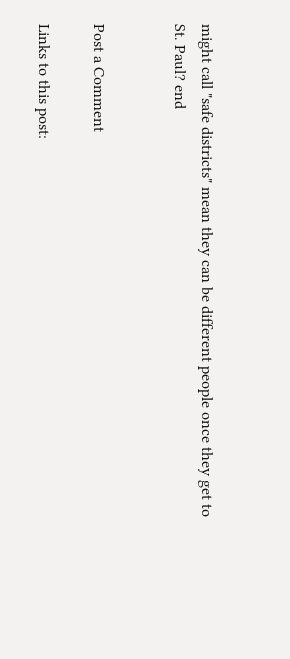might call "safe districts" mean they can be different people once they get to St. Paul? end


Post a Comment

Links to this post: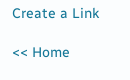Create a Link

<< Home